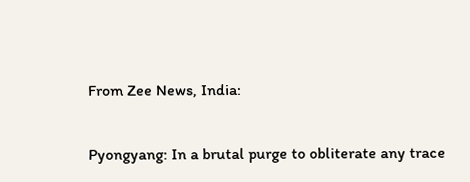From Zee News, India:

Pyongyang: In a brutal purge to obliterate any trace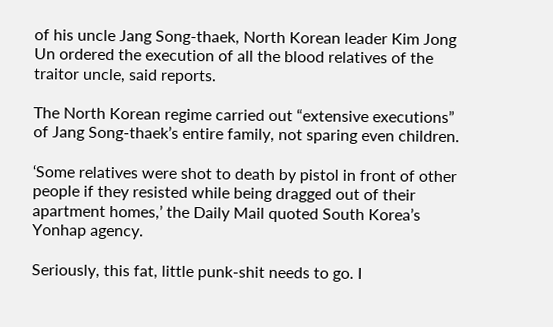of his uncle Jang Song-thaek, North Korean leader Kim Jong Un ordered the execution of all the blood relatives of the traitor uncle, said reports.

The North Korean regime carried out “extensive executions” of Jang Song-thaek’s entire family, not sparing even children.

‘Some relatives were shot to death by pistol in front of other people if they resisted while being dragged out of their apartment homes,’ the Daily Mail quoted South Korea’s Yonhap agency.

Seriously, this fat, little punk-shit needs to go. I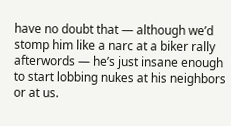have no doubt that — although we’d stomp him like a narc at a biker rally afterwords — he’s just insane enough to start lobbing nukes at his neighbors or at us.